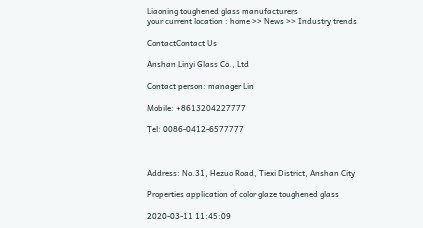Liaoning toughened glass manufacturers
your current location : home >> News >> Industry trends

ContactContact Us

Anshan Linyi Glass Co., Ltd

Contact person: manager Lin

Mobile: +8613204227777

Tel: 0086-0412-6577777



Address: No.31, Hezuo Road, Tiexi District, Anshan City

Properties application of color glaze toughened glass

2020-03-11 11:45:09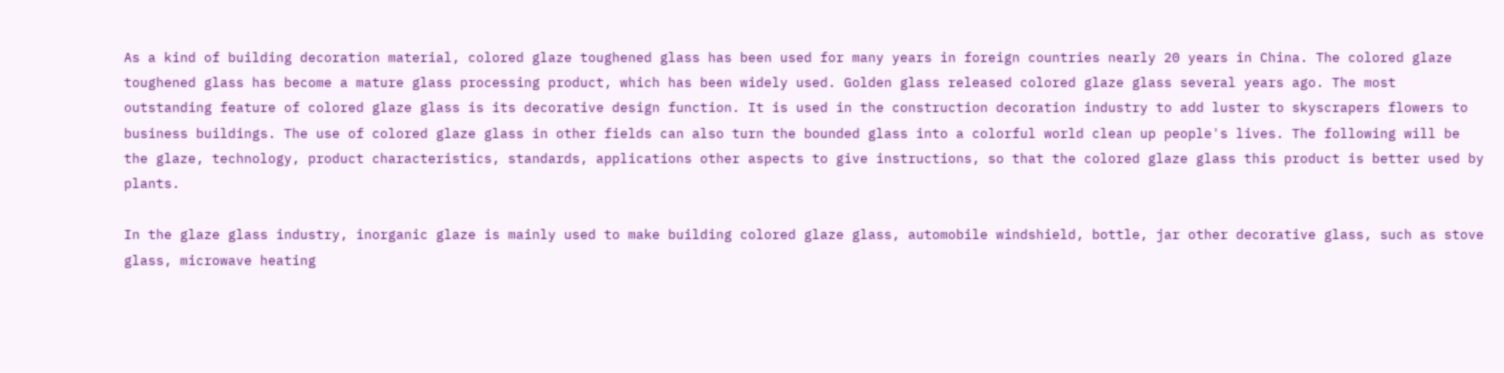As a kind of building decoration material, colored glaze toughened glass has been used for many years in foreign countries nearly 20 years in China. The colored glaze toughened glass has become a mature glass processing product, which has been widely used. Golden glass released colored glaze glass several years ago. The most outstanding feature of colored glaze glass is its decorative design function. It is used in the construction decoration industry to add luster to skyscrapers flowers to business buildings. The use of colored glaze glass in other fields can also turn the bounded glass into a colorful world clean up people's lives. The following will be the glaze, technology, product characteristics, standards, applications other aspects to give instructions, so that the colored glaze glass this product is better used by plants.

In the glaze glass industry, inorganic glaze is mainly used to make building colored glaze glass, automobile windshield, bottle, jar other decorative glass, such as stove glass, microwave heating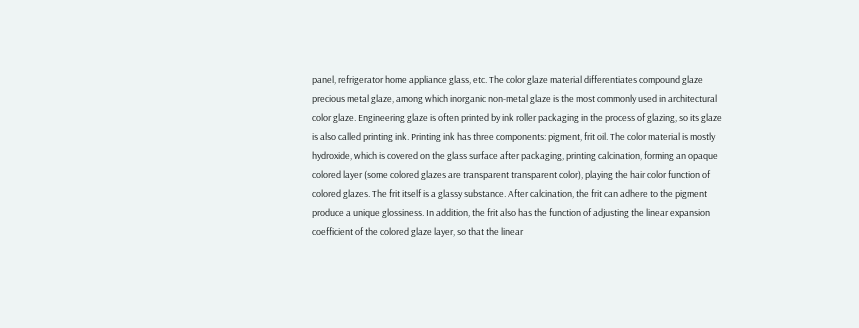panel, refrigerator home appliance glass, etc. The color glaze material differentiates compound glaze precious metal glaze, among which inorganic non-metal glaze is the most commonly used in architectural color glaze. Engineering glaze is often printed by ink roller packaging in the process of glazing, so its glaze is also called printing ink. Printing ink has three components: pigment, frit oil. The color material is mostly hydroxide, which is covered on the glass surface after packaging, printing calcination, forming an opaque colored layer (some colored glazes are transparent transparent color), playing the hair color function of colored glazes. The frit itself is a glassy substance. After calcination, the frit can adhere to the pigment produce a unique glossiness. In addition, the frit also has the function of adjusting the linear expansion coefficient of the colored glaze layer, so that the linear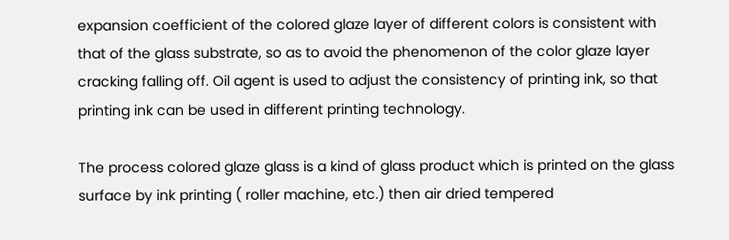expansion coefficient of the colored glaze layer of different colors is consistent with that of the glass substrate, so as to avoid the phenomenon of the color glaze layer cracking falling off. Oil agent is used to adjust the consistency of printing ink, so that printing ink can be used in different printing technology.

The process colored glaze glass is a kind of glass product which is printed on the glass surface by ink printing ( roller machine, etc.) then air dried tempered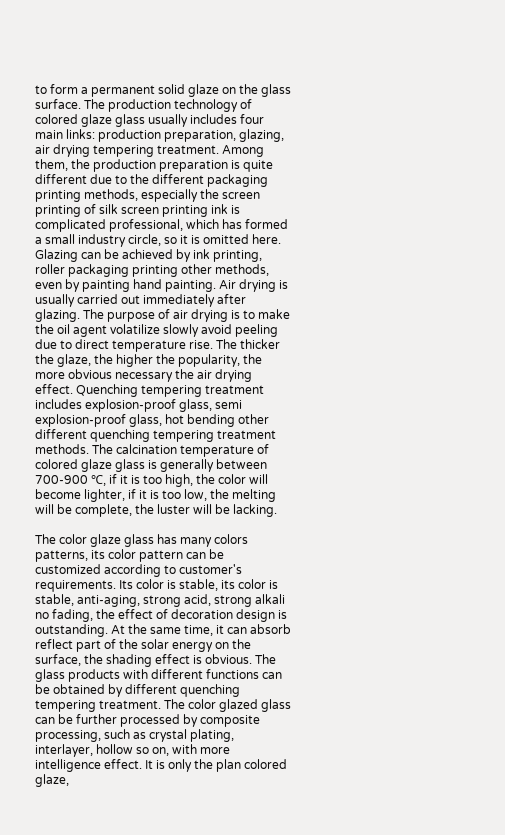to form a permanent solid glaze on the glass surface. The production technology of colored glaze glass usually includes four main links: production preparation, glazing, air drying tempering treatment. Among them, the production preparation is quite different due to the different packaging printing methods, especially the screen printing of silk screen printing ink is complicated professional, which has formed a small industry circle, so it is omitted here. Glazing can be achieved by ink printing, roller packaging printing other methods, even by painting hand painting. Air drying is usually carried out immediately after glazing. The purpose of air drying is to make the oil agent volatilize slowly avoid peeling due to direct temperature rise. The thicker the glaze, the higher the popularity, the more obvious necessary the air drying effect. Quenching tempering treatment includes explosion-proof glass, semi explosion-proof glass, hot bending other different quenching tempering treatment methods. The calcination temperature of colored glaze glass is generally between 700-900 ℃, if it is too high, the color will become lighter, if it is too low, the melting will be complete, the luster will be lacking.

The color glaze glass has many colors patterns, its color pattern can be customized according to customer's requirements. Its color is stable, its color is stable, anti-aging, strong acid, strong alkali no fading, the effect of decoration design is outstanding. At the same time, it can absorb reflect part of the solar energy on the surface, the shading effect is obvious. The glass products with different functions can be obtained by different quenching tempering treatment. The color glazed glass can be further processed by composite processing, such as crystal plating, interlayer, hollow so on, with more intelligence effect. It is only the plan colored glaze,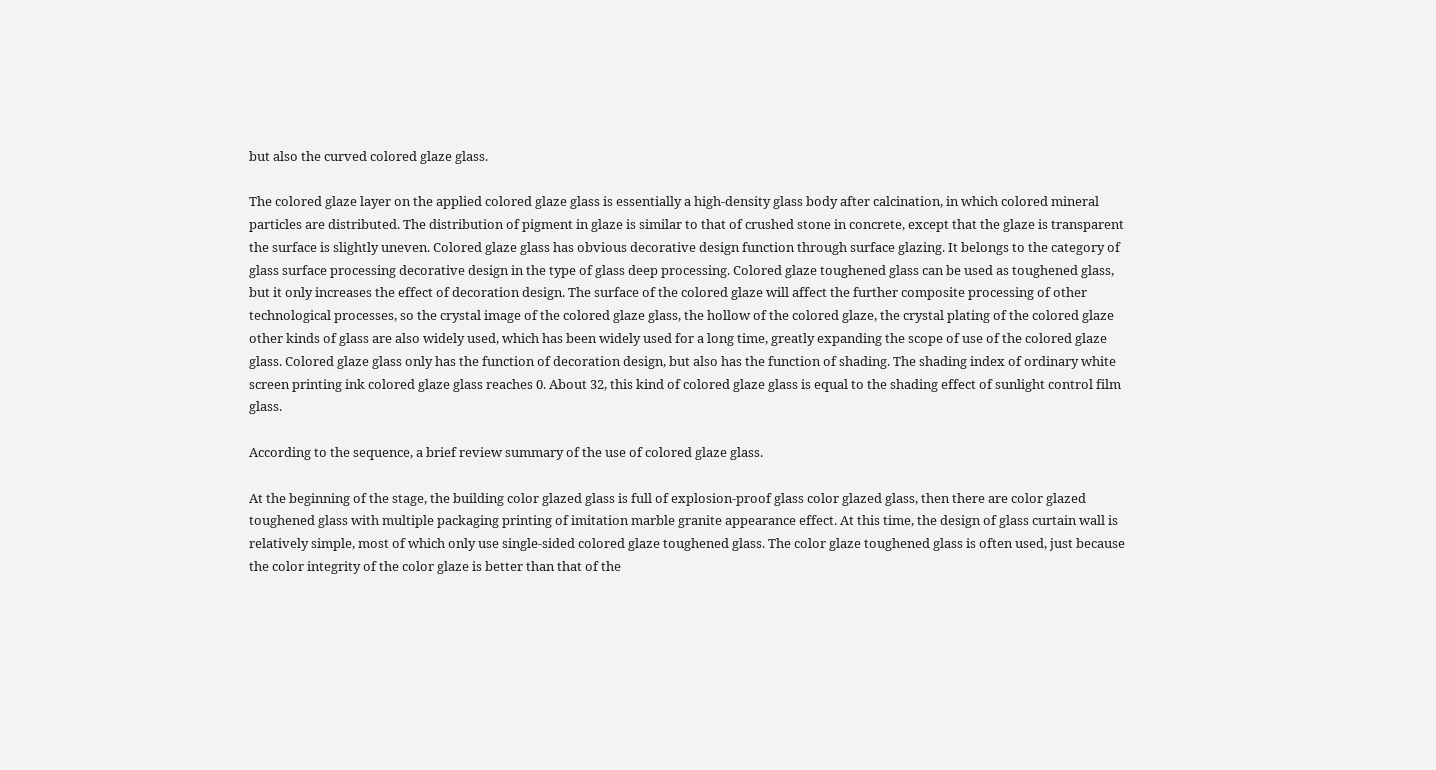but also the curved colored glaze glass.

The colored glaze layer on the applied colored glaze glass is essentially a high-density glass body after calcination, in which colored mineral particles are distributed. The distribution of pigment in glaze is similar to that of crushed stone in concrete, except that the glaze is transparent the surface is slightly uneven. Colored glaze glass has obvious decorative design function through surface glazing. It belongs to the category of glass surface processing decorative design in the type of glass deep processing. Colored glaze toughened glass can be used as toughened glass, but it only increases the effect of decoration design. The surface of the colored glaze will affect the further composite processing of other technological processes, so the crystal image of the colored glaze glass, the hollow of the colored glaze, the crystal plating of the colored glaze other kinds of glass are also widely used, which has been widely used for a long time, greatly expanding the scope of use of the colored glaze glass. Colored glaze glass only has the function of decoration design, but also has the function of shading. The shading index of ordinary white screen printing ink colored glaze glass reaches 0. About 32, this kind of colored glaze glass is equal to the shading effect of sunlight control film glass.

According to the sequence, a brief review summary of the use of colored glaze glass.

At the beginning of the stage, the building color glazed glass is full of explosion-proof glass color glazed glass, then there are color glazed toughened glass with multiple packaging printing of imitation marble granite appearance effect. At this time, the design of glass curtain wall is relatively simple, most of which only use single-sided colored glaze toughened glass. The color glaze toughened glass is often used, just because the color integrity of the color glaze is better than that of the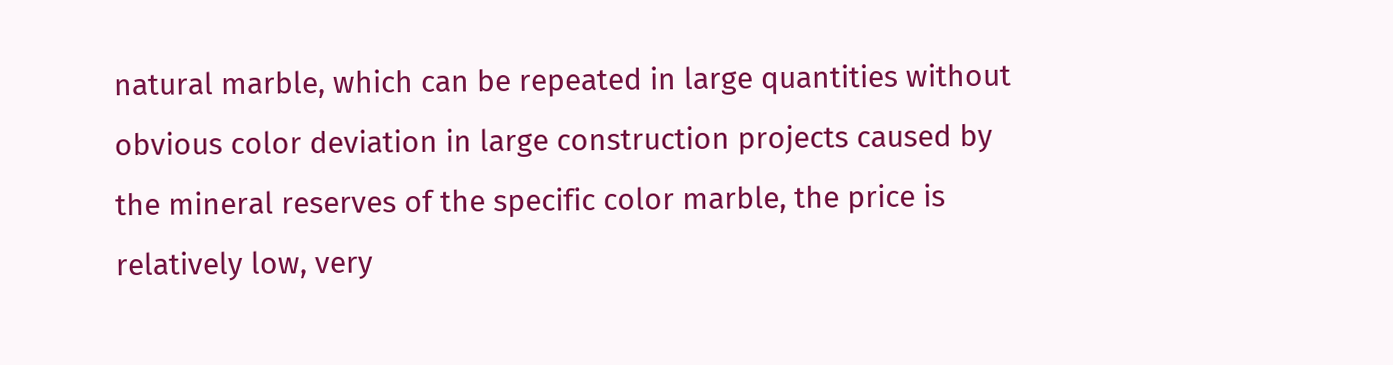natural marble, which can be repeated in large quantities without obvious color deviation in large construction projects caused by the mineral reserves of the specific color marble, the price is relatively low, very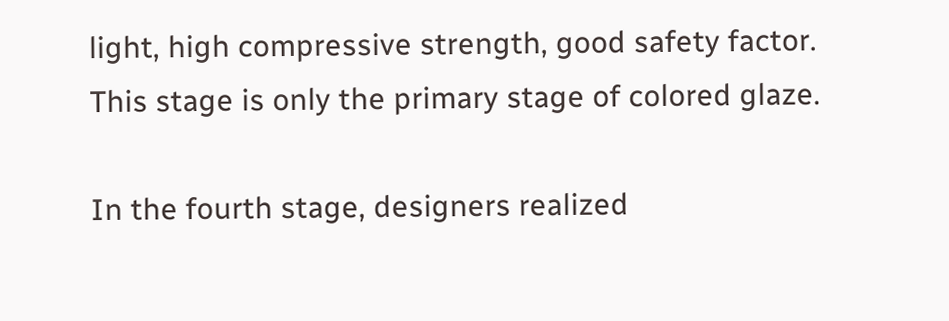light, high compressive strength, good safety factor. This stage is only the primary stage of colored glaze.

In the fourth stage, designers realized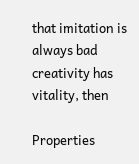that imitation is always bad creativity has vitality, then

Properties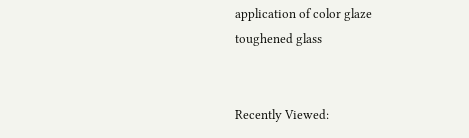application of color glaze toughened glass


Recently Viewed: